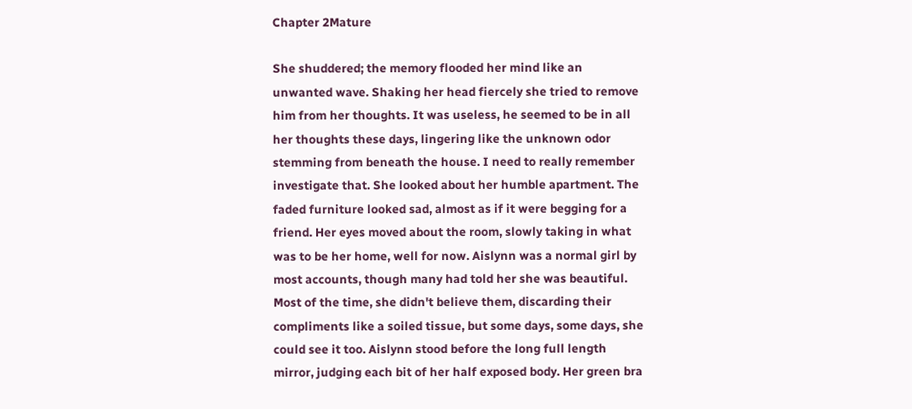Chapter 2Mature

She shuddered; the memory flooded her mind like an unwanted wave. Shaking her head fiercely she tried to remove him from her thoughts. It was useless, he seemed to be in all her thoughts these days, lingering like the unknown odor stemming from beneath the house. I need to really remember investigate that. She looked about her humble apartment. The faded furniture looked sad, almost as if it were begging for a friend. Her eyes moved about the room, slowly taking in what was to be her home, well for now. Aislynn was a normal girl by most accounts, though many had told her she was beautiful. Most of the time, she didn't believe them, discarding their compliments like a soiled tissue, but some days, some days, she could see it too. Aislynn stood before the long full length mirror, judging each bit of her half exposed body. Her green bra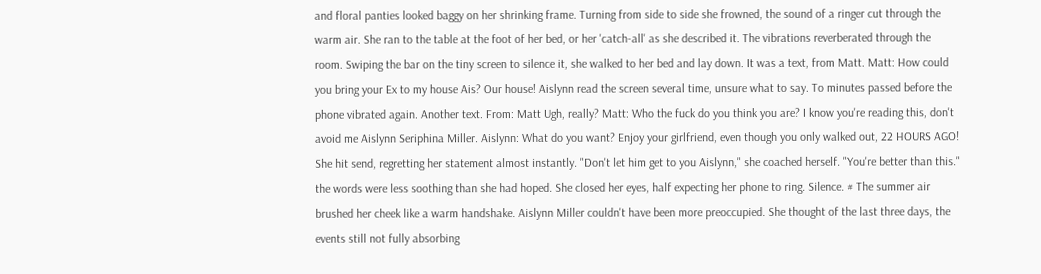and floral panties looked baggy on her shrinking frame. Turning from side to side she frowned, the sound of a ringer cut through the warm air. She ran to the table at the foot of her bed, or her 'catch-all' as she described it. The vibrations reverberated through the room. Swiping the bar on the tiny screen to silence it, she walked to her bed and lay down. It was a text, from Matt. Matt: How could you bring your Ex to my house Ais? Our house! Aislynn read the screen several time, unsure what to say. To minutes passed before the phone vibrated again. Another text. From: Matt Ugh, really? Matt: Who the fuck do you think you are? I know you're reading this, don't avoid me Aislynn Seriphina Miller. Aislynn: What do you want? Enjoy your girlfriend, even though you only walked out, 22 HOURS AGO! She hit send, regretting her statement almost instantly. "Don't let him get to you Aislynn," she coached herself. "You're better than this." the words were less soothing than she had hoped. She closed her eyes, half expecting her phone to ring. Silence. # The summer air brushed her cheek like a warm handshake. Aislynn Miller couldn't have been more preoccupied. She thought of the last three days, the events still not fully absorbing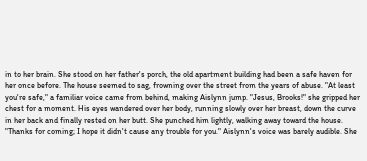in to her brain. She stood on her father's porch, the old apartment building had been a safe haven for her once before. The house seemed to sag, frowning over the street from the years of abuse. "At least you're safe," a familiar voice came from behind, making Aislynn jump. "Jesus, Brooks!" she gripped her chest for a moment. His eyes wandered over her body, running slowly over her breast, down the curve in her back and finally rested on her butt. She punched him lightly, walking away toward the house. "Thanks for coming; I hope it didn't cause any trouble for you." Aislynn's voice was barely audible. She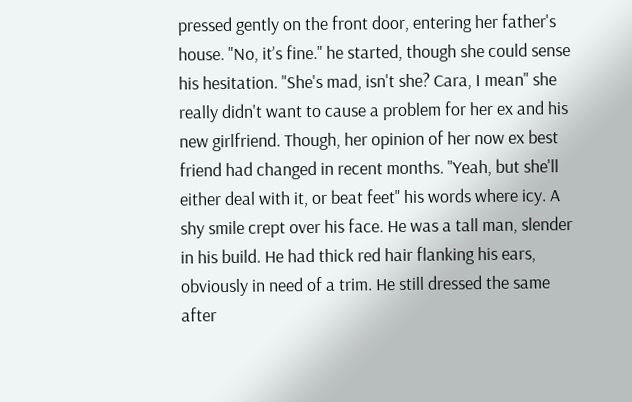pressed gently on the front door, entering her father's house. "No, it’s fine." he started, though she could sense his hesitation. "She's mad, isn't she? Cara, I mean" she really didn't want to cause a problem for her ex and his new girlfriend. Though, her opinion of her now ex best friend had changed in recent months. "Yeah, but she'll either deal with it, or beat feet" his words where icy. A shy smile crept over his face. He was a tall man, slender in his build. He had thick red hair flanking his ears, obviously in need of a trim. He still dressed the same after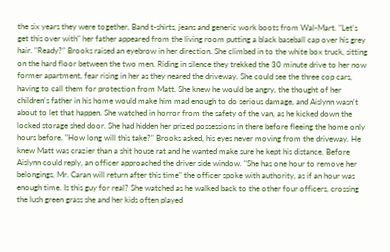the six years they were together, Band t-shirts, jeans and generic work boots from Wal-Mart. "Let's get this over with" her father appeared from the living room putting a black baseball cap over his grey hair. "Ready?" Brooks raised an eyebrow in her direction. She climbed in to the white box truck, sitting on the hard floor between the two men. Riding in silence they trekked the 30 minute drive to her now former apartment, fear rising in her as they neared the driveway. She could see the three cop cars, having to call them for protection from Matt. She knew he would be angry, the thought of her children's father in his home would make him mad enough to do serious damage, and Aislynn wasn't about to let that happen. She watched in horror from the safety of the van, as he kicked down the locked storage shed door. She had hidden her prized possessions in there before fleeing the home only hours before. "How long will this take?" Brooks asked, his eyes never moving from the driveway. He knew Matt was crazier than a shit house rat and he wanted make sure he kept his distance. Before Aislynn could reply, an officer approached the driver side window. "She has one hour to remove her belongings, Mr. Caran will return after this time" the officer spoke with authority, as if an hour was enough time. Is this guy for real? She watched as he walked back to the other four officers, crossing the lush green grass she and her kids often played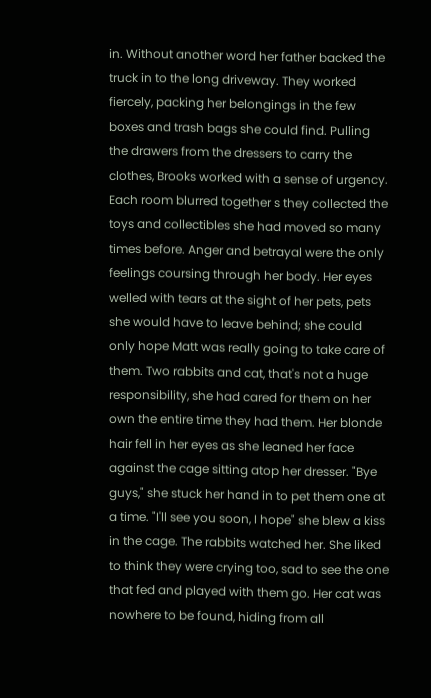in. Without another word her father backed the truck in to the long driveway. They worked fiercely, packing her belongings in the few boxes and trash bags she could find. Pulling the drawers from the dressers to carry the clothes, Brooks worked with a sense of urgency. Each room blurred together s they collected the toys and collectibles she had moved so many times before. Anger and betrayal were the only feelings coursing through her body. Her eyes welled with tears at the sight of her pets, pets she would have to leave behind; she could only hope Matt was really going to take care of them. Two rabbits and cat, that's not a huge responsibility, she had cared for them on her own the entire time they had them. Her blonde hair fell in her eyes as she leaned her face against the cage sitting atop her dresser. "Bye guys," she stuck her hand in to pet them one at a time. "I'll see you soon, I hope" she blew a kiss in the cage. The rabbits watched her. She liked to think they were crying too, sad to see the one that fed and played with them go. Her cat was nowhere to be found, hiding from all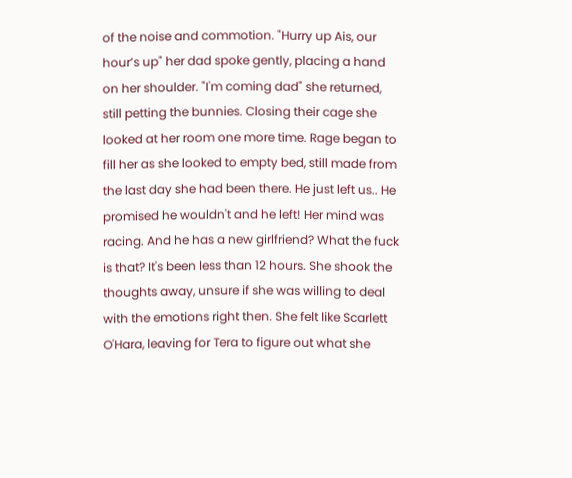of the noise and commotion. "Hurry up Ais, our hour’s up" her dad spoke gently, placing a hand on her shoulder. "I'm coming dad" she returned, still petting the bunnies. Closing their cage she looked at her room one more time. Rage began to fill her as she looked to empty bed, still made from the last day she had been there. He just left us.. He promised he wouldn't and he left! Her mind was racing. And he has a new girlfriend? What the fuck is that? It's been less than 12 hours. She shook the thoughts away, unsure if she was willing to deal with the emotions right then. She felt like Scarlett O'Hara, leaving for Tera to figure out what she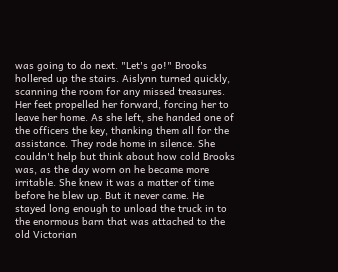was going to do next. "Let's go!" Brooks hollered up the stairs. Aislynn turned quickly, scanning the room for any missed treasures. Her feet propelled her forward, forcing her to leave her home. As she left, she handed one of the officers the key, thanking them all for the assistance. They rode home in silence. She couldn't help but think about how cold Brooks was, as the day worn on he became more irritable. She knew it was a matter of time before he blew up. But it never came. He stayed long enough to unload the truck in to the enormous barn that was attached to the old Victorian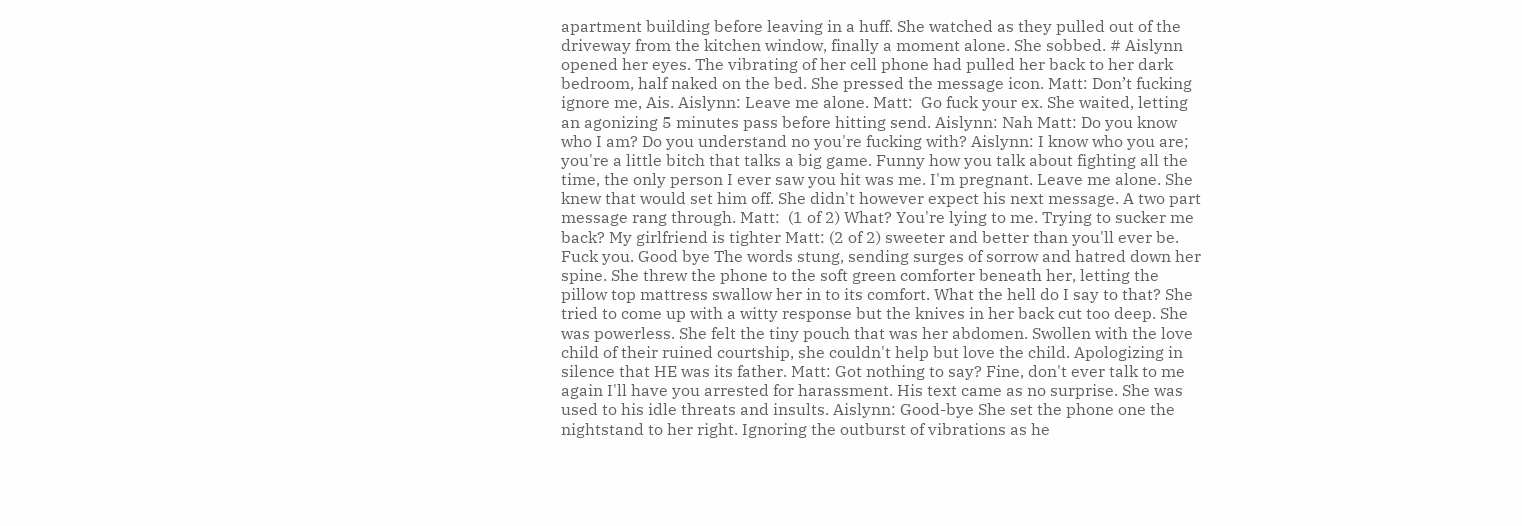apartment building before leaving in a huff. She watched as they pulled out of the driveway from the kitchen window, finally a moment alone. She sobbed. # Aislynn opened her eyes. The vibrating of her cell phone had pulled her back to her dark bedroom, half naked on the bed. She pressed the message icon. Matt: Don’t fucking ignore me, Ais. Aislynn: Leave me alone. Matt:  Go fuck your ex. She waited, letting an agonizing 5 minutes pass before hitting send. Aislynn: Nah Matt: Do you know who I am? Do you understand no you're fucking with? Aislynn: I know who you are; you're a little bitch that talks a big game. Funny how you talk about fighting all the time, the only person I ever saw you hit was me. I'm pregnant. Leave me alone. She knew that would set him off. She didn't however expect his next message. A two part message rang through. Matt:  (1 of 2) What? You're lying to me. Trying to sucker me back? My girlfriend is tighter Matt: (2 of 2) sweeter and better than you'll ever be. Fuck you. Good bye The words stung, sending surges of sorrow and hatred down her spine. She threw the phone to the soft green comforter beneath her, letting the pillow top mattress swallow her in to its comfort. What the hell do I say to that? She tried to come up with a witty response but the knives in her back cut too deep. She was powerless. She felt the tiny pouch that was her abdomen. Swollen with the love child of their ruined courtship, she couldn't help but love the child. Apologizing in silence that HE was its father. Matt: Got nothing to say? Fine, don't ever talk to me again I'll have you arrested for harassment. His text came as no surprise. She was used to his idle threats and insults. Aislynn: Good-bye She set the phone one the nightstand to her right. Ignoring the outburst of vibrations as he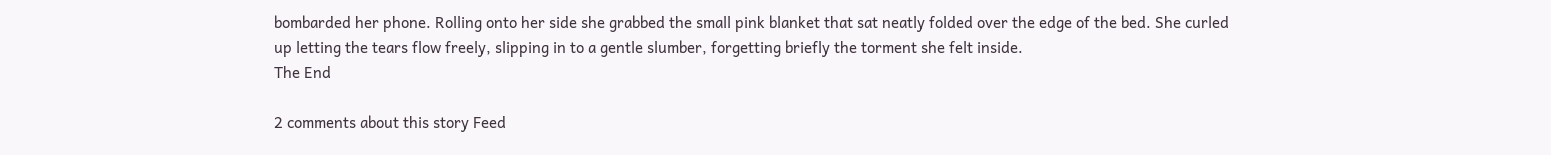bombarded her phone. Rolling onto her side she grabbed the small pink blanket that sat neatly folded over the edge of the bed. She curled up letting the tears flow freely, slipping in to a gentle slumber, forgetting briefly the torment she felt inside.
The End

2 comments about this story Feed